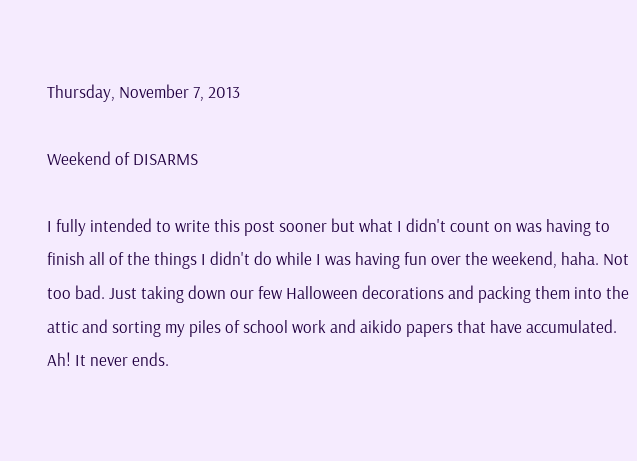Thursday, November 7, 2013

Weekend of DISARMS

I fully intended to write this post sooner but what I didn't count on was having to finish all of the things I didn't do while I was having fun over the weekend, haha. Not too bad. Just taking down our few Halloween decorations and packing them into the attic and sorting my piles of school work and aikido papers that have accumulated. Ah! It never ends.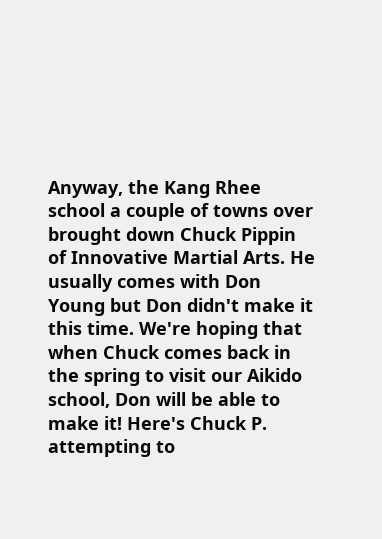Anyway, the Kang Rhee school a couple of towns over brought down Chuck Pippin of Innovative Martial Arts. He usually comes with Don Young but Don didn't make it this time. We're hoping that when Chuck comes back in the spring to visit our Aikido school, Don will be able to make it! Here's Chuck P. attempting to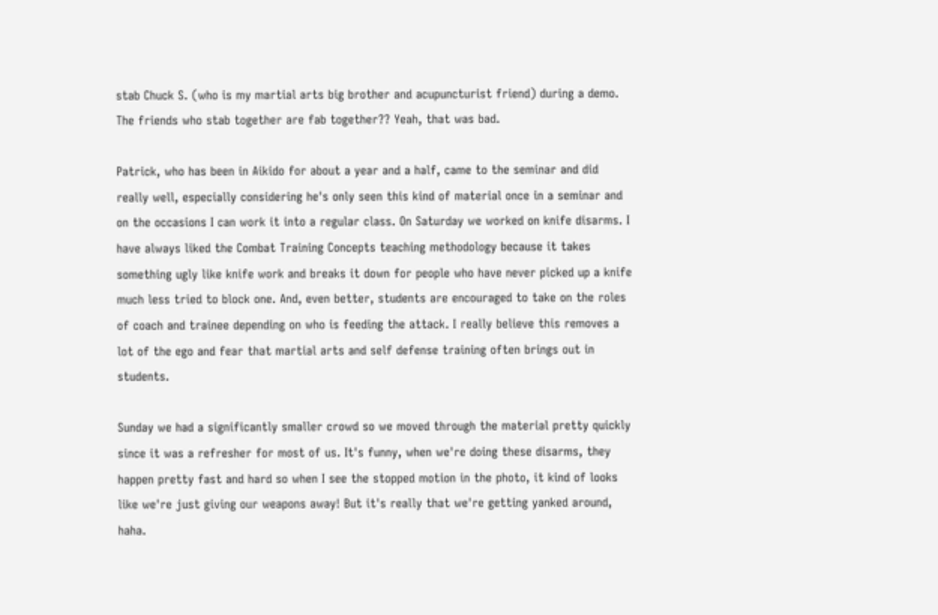stab Chuck S. (who is my martial arts big brother and acupuncturist friend) during a demo. The friends who stab together are fab together?? Yeah, that was bad.

Patrick, who has been in Aikido for about a year and a half, came to the seminar and did really well, especially considering he's only seen this kind of material once in a seminar and on the occasions I can work it into a regular class. On Saturday we worked on knife disarms. I have always liked the Combat Training Concepts teaching methodology because it takes something ugly like knife work and breaks it down for people who have never picked up a knife much less tried to block one. And, even better, students are encouraged to take on the roles of coach and trainee depending on who is feeding the attack. I really believe this removes a lot of the ego and fear that martial arts and self defense training often brings out in students.

Sunday we had a significantly smaller crowd so we moved through the material pretty quickly since it was a refresher for most of us. It's funny, when we're doing these disarms, they happen pretty fast and hard so when I see the stopped motion in the photo, it kind of looks like we're just giving our weapons away! But it's really that we're getting yanked around, haha.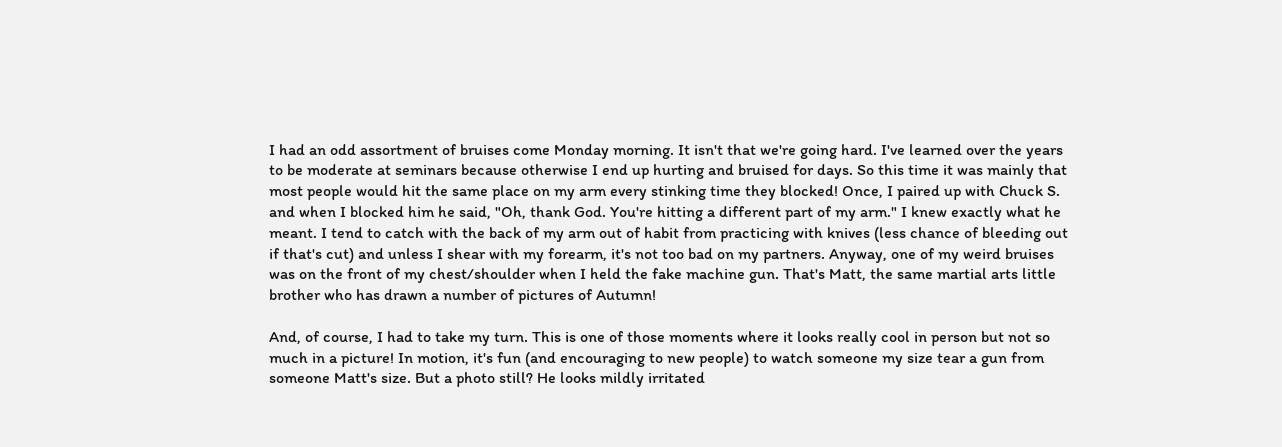I had an odd assortment of bruises come Monday morning. It isn't that we're going hard. I've learned over the years to be moderate at seminars because otherwise I end up hurting and bruised for days. So this time it was mainly that most people would hit the same place on my arm every stinking time they blocked! Once, I paired up with Chuck S. and when I blocked him he said, "Oh, thank God. You're hitting a different part of my arm." I knew exactly what he meant. I tend to catch with the back of my arm out of habit from practicing with knives (less chance of bleeding out if that's cut) and unless I shear with my forearm, it's not too bad on my partners. Anyway, one of my weird bruises was on the front of my chest/shoulder when I held the fake machine gun. That's Matt, the same martial arts little brother who has drawn a number of pictures of Autumn!

And, of course, I had to take my turn. This is one of those moments where it looks really cool in person but not so much in a picture! In motion, it's fun (and encouraging to new people) to watch someone my size tear a gun from someone Matt's size. But a photo still? He looks mildly irritated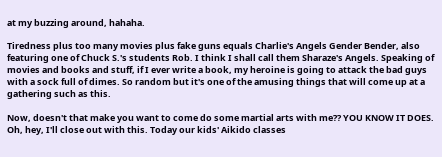at my buzzing around, hahaha.

Tiredness plus too many movies plus fake guns equals Charlie's Angels Gender Bender, also featuring one of Chuck S.'s students Rob. I think I shall call them Sharaze's Angels. Speaking of movies and books and stuff, if I ever write a book, my heroine is going to attack the bad guys with a sock full of dimes. So random but it's one of the amusing things that will come up at a gathering such as this.

Now, doesn't that make you want to come do some martial arts with me?? YOU KNOW IT DOES. Oh, hey, I'll close out with this. Today our kids' Aikido classes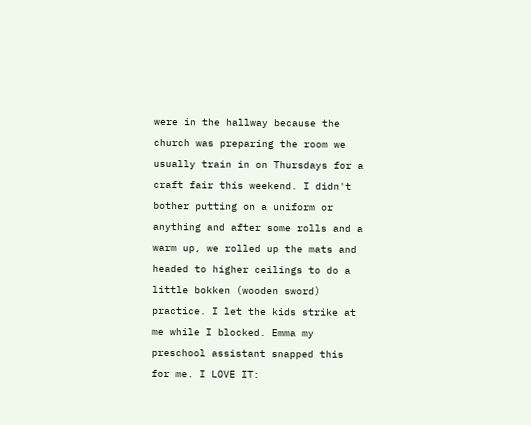were in the hallway because the church was preparing the room we usually train in on Thursdays for a craft fair this weekend. I didn't bother putting on a uniform or anything and after some rolls and a warm up, we rolled up the mats and headed to higher ceilings to do a little bokken (wooden sword) practice. I let the kids strike at me while I blocked. Emma my preschool assistant snapped this for me. I LOVE IT: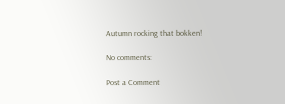Autumn rocking that bokken!

No comments:

Post a Comment